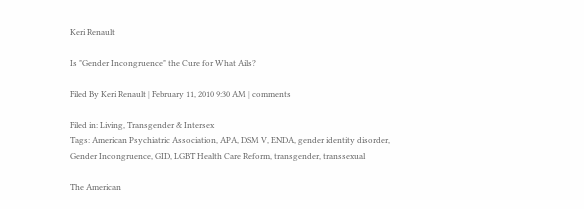Keri Renault

Is "Gender Incongruence" the Cure for What Ails?

Filed By Keri Renault | February 11, 2010 9:30 AM | comments

Filed in: Living, Transgender & Intersex
Tags: American Psychiatric Association, APA, DSM V, ENDA, gender identity disorder, Gender Incongruence, GID, LGBT Health Care Reform, transgender, transsexual

The American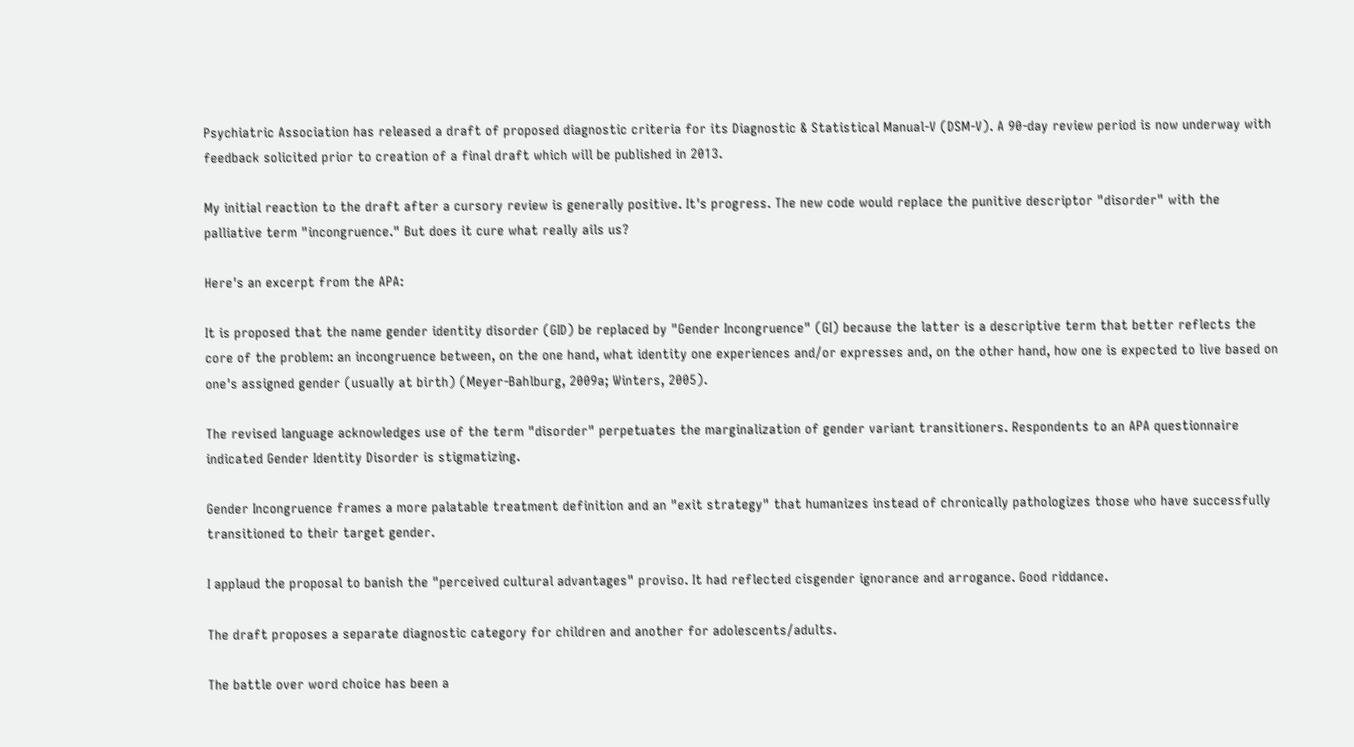Psychiatric Association has released a draft of proposed diagnostic criteria for its Diagnostic & Statistical Manual-V (DSM-V). A 90-day review period is now underway with feedback solicited prior to creation of a final draft which will be published in 2013.

My initial reaction to the draft after a cursory review is generally positive. It's progress. The new code would replace the punitive descriptor "disorder" with the palliative term "incongruence." But does it cure what really ails us?

Here's an excerpt from the APA:

It is proposed that the name gender identity disorder (GID) be replaced by "Gender Incongruence" (GI) because the latter is a descriptive term that better reflects the core of the problem: an incongruence between, on the one hand, what identity one experiences and/or expresses and, on the other hand, how one is expected to live based on one's assigned gender (usually at birth) (Meyer-Bahlburg, 2009a; Winters, 2005).

The revised language acknowledges use of the term "disorder" perpetuates the marginalization of gender variant transitioners. Respondents to an APA questionnaire indicated Gender Identity Disorder is stigmatizing.

Gender Incongruence frames a more palatable treatment definition and an "exit strategy" that humanizes instead of chronically pathologizes those who have successfully transitioned to their target gender.

I applaud the proposal to banish the "perceived cultural advantages" proviso. It had reflected cisgender ignorance and arrogance. Good riddance.

The draft proposes a separate diagnostic category for children and another for adolescents/adults.

The battle over word choice has been a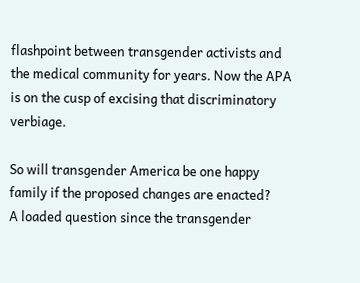flashpoint between transgender activists and the medical community for years. Now the APA is on the cusp of excising that discriminatory verbiage.

So will transgender America be one happy family if the proposed changes are enacted?
A loaded question since the transgender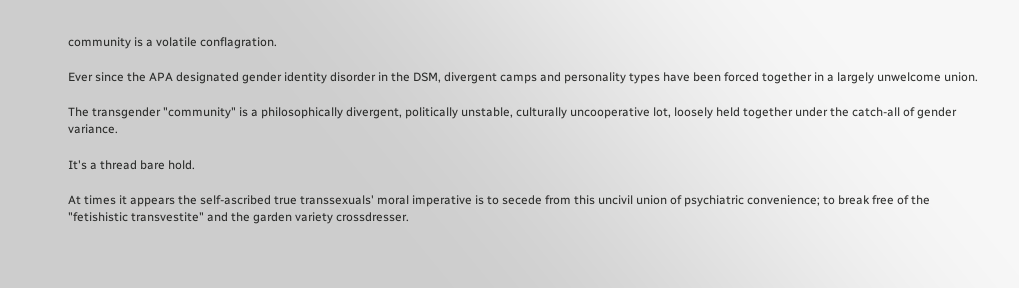community is a volatile conflagration.

Ever since the APA designated gender identity disorder in the DSM, divergent camps and personality types have been forced together in a largely unwelcome union.

The transgender "community" is a philosophically divergent, politically unstable, culturally uncooperative lot, loosely held together under the catch-all of gender variance.

It's a thread bare hold.

At times it appears the self-ascribed true transsexuals' moral imperative is to secede from this uncivil union of psychiatric convenience; to break free of the "fetishistic transvestite" and the garden variety crossdresser.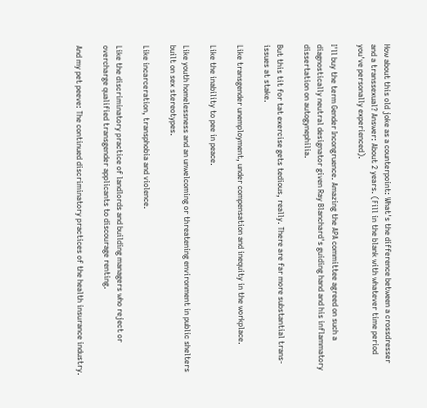How about this old joke as a counterpoint: What's the difference between a crossdresser and a transsexual? Answer: About 2 years. (Fill in the blank with whatever time period you've personally experienced).

I'll buy the term Gender Incongruence. Amazing the APA committee agreed on such a diagnostically neutral designator given Ray Blanchard's guiding hand and his inflammatory dissertation on autogynephilia.

But this tit for tat exercise gets tedious, really. There are far more substantial trans-issues at stake.

Like transgender unemployment, under compensation and inequity in the workplace.

Like the inability to pee in peace.

Like youth homelessness and an unwelcoming or threatening environment in public shelters built on sex stereotypes.

Like incarceration, transphobia and violence.

Like the discriminatory practice of landlords and building managers who reject or overcharge qualified transgender applicants to discourage renting.

And my pet peeve: The continued discriminatory practices of the health insurance industry.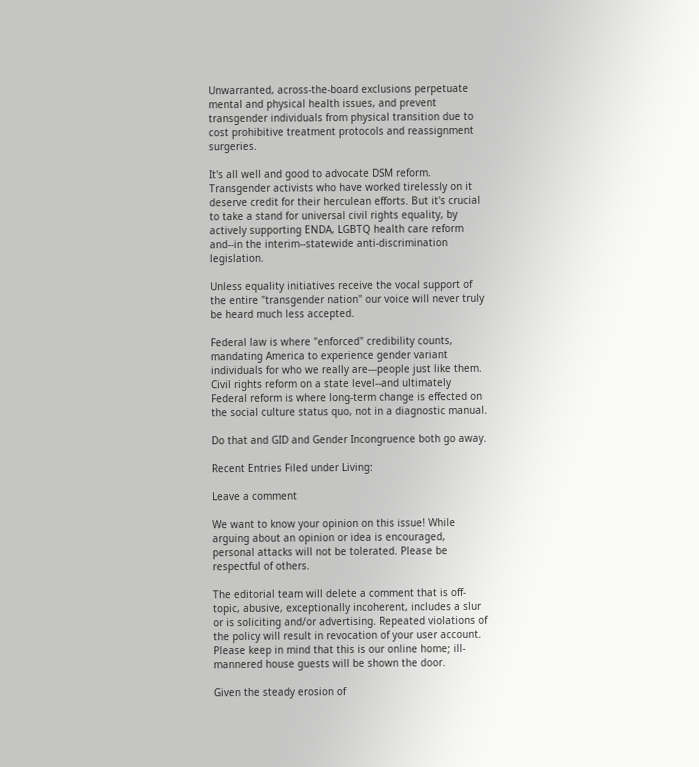Unwarranted, across-the-board exclusions perpetuate mental and physical health issues, and prevent transgender individuals from physical transition due to cost prohibitive treatment protocols and reassignment surgeries.

It's all well and good to advocate DSM reform. Transgender activists who have worked tirelessly on it deserve credit for their herculean efforts. But it's crucial to take a stand for universal civil rights equality, by actively supporting ENDA, LGBTQ health care reform and--in the interim--statewide anti-discrimination legislation.

Unless equality initiatives receive the vocal support of the entire "transgender nation" our voice will never truly be heard much less accepted.

Federal law is where "enforced" credibility counts, mandating America to experience gender variant individuals for who we really are---people just like them. Civil rights reform on a state level--and ultimately Federal reform is where long-term change is effected on the social culture status quo, not in a diagnostic manual.

Do that and GID and Gender Incongruence both go away.

Recent Entries Filed under Living:

Leave a comment

We want to know your opinion on this issue! While arguing about an opinion or idea is encouraged, personal attacks will not be tolerated. Please be respectful of others.

The editorial team will delete a comment that is off-topic, abusive, exceptionally incoherent, includes a slur or is soliciting and/or advertising. Repeated violations of the policy will result in revocation of your user account. Please keep in mind that this is our online home; ill-mannered house guests will be shown the door.

Given the steady erosion of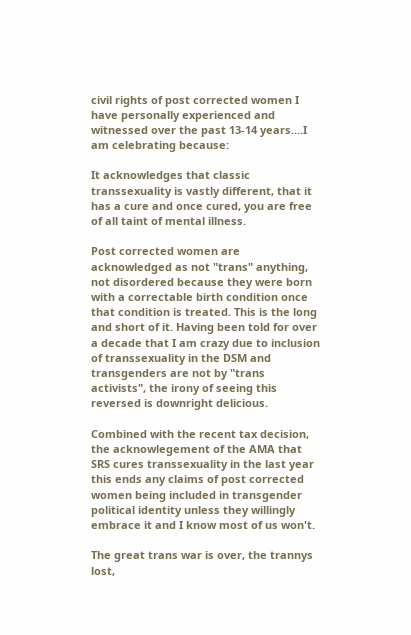civil rights of post corrected women I have personally experienced and witnessed over the past 13-14 years....I am celebrating because:

It acknowledges that classic transsexuality is vastly different, that it has a cure and once cured, you are free of all taint of mental illness.

Post corrected women are acknowledged as not "trans" anything, not disordered because they were born with a correctable birth condition once that condition is treated. This is the long and short of it. Having been told for over a decade that I am crazy due to inclusion of transsexuality in the DSM and transgenders are not by "trans activists", the irony of seeing this reversed is downright delicious.

Combined with the recent tax decision, the acknowlegement of the AMA that SRS cures transsexuality in the last year this ends any claims of post corrected women being included in transgender political identity unless they willingly embrace it and I know most of us won't.

The great trans war is over, the trannys lost,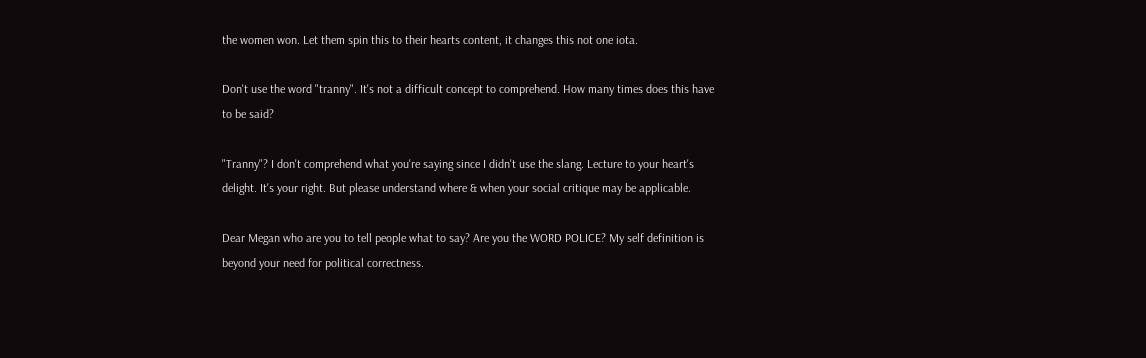the women won. Let them spin this to their hearts content, it changes this not one iota.

Don't use the word "tranny". It's not a difficult concept to comprehend. How many times does this have to be said?

"Tranny"? I don't comprehend what you're saying since I didn't use the slang. Lecture to your heart's delight. It's your right. But please understand where & when your social critique may be applicable.

Dear Megan who are you to tell people what to say? Are you the WORD POLICE? My self definition is beyond your need for political correctness.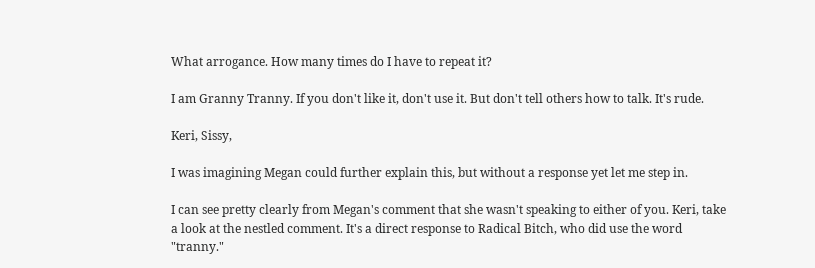What arrogance. How many times do I have to repeat it?

I am Granny Tranny. If you don't like it, don't use it. But don't tell others how to talk. It's rude.

Keri, Sissy,

I was imagining Megan could further explain this, but without a response yet let me step in.

I can see pretty clearly from Megan's comment that she wasn't speaking to either of you. Keri, take a look at the nestled comment. It's a direct response to Radical Bitch, who did use the word "tranny."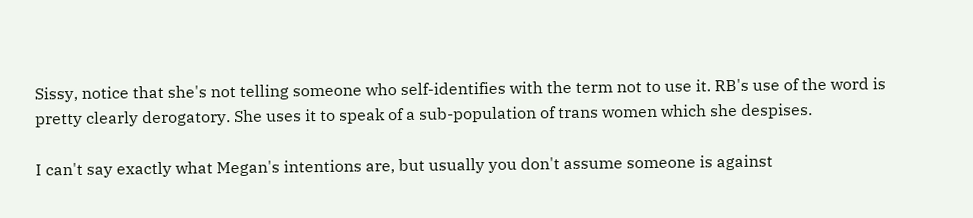Sissy, notice that she's not telling someone who self-identifies with the term not to use it. RB's use of the word is pretty clearly derogatory. She uses it to speak of a sub-population of trans women which she despises.

I can't say exactly what Megan's intentions are, but usually you don't assume someone is against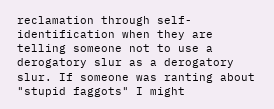reclamation through self-identification when they are telling someone not to use a derogatory slur as a derogatory slur. If someone was ranting about "stupid faggots" I might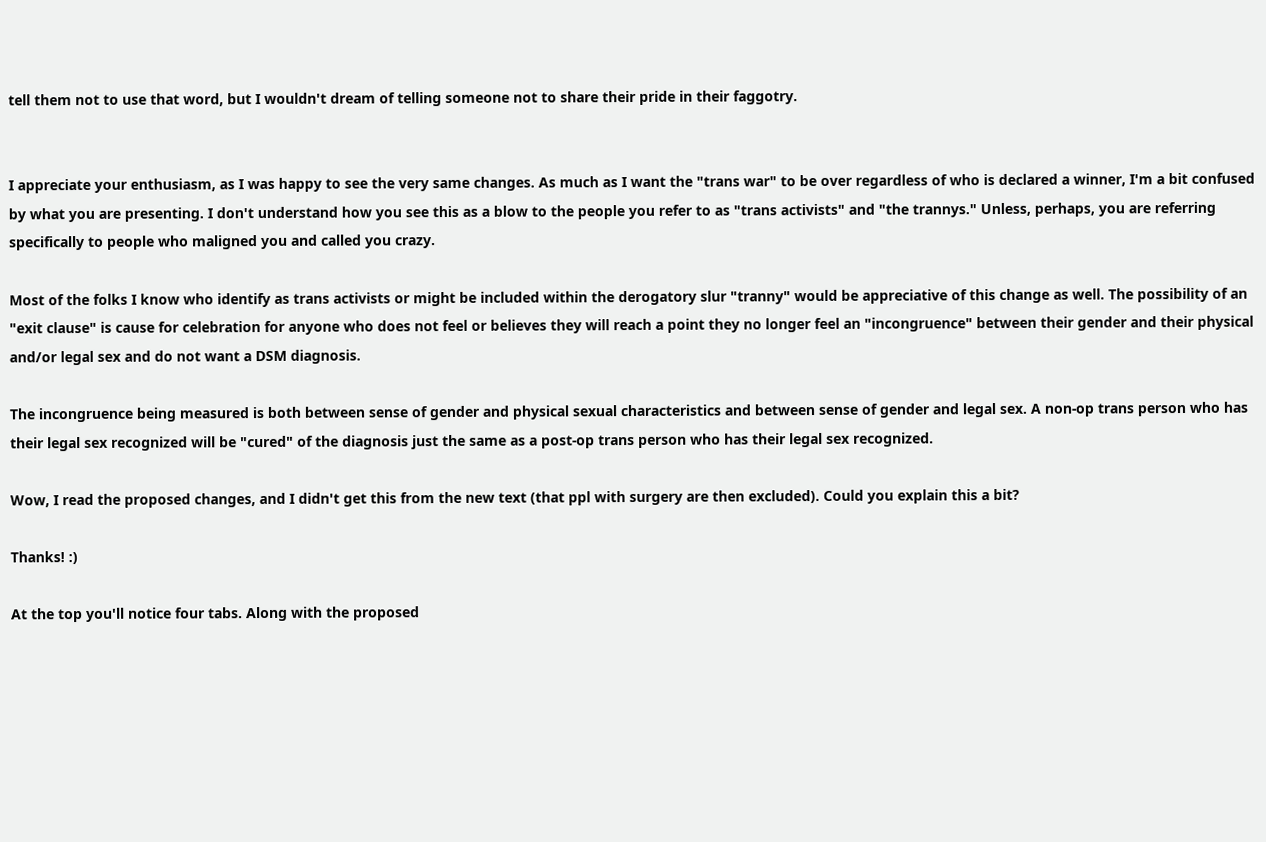tell them not to use that word, but I wouldn't dream of telling someone not to share their pride in their faggotry.


I appreciate your enthusiasm, as I was happy to see the very same changes. As much as I want the "trans war" to be over regardless of who is declared a winner, I'm a bit confused by what you are presenting. I don't understand how you see this as a blow to the people you refer to as "trans activists" and "the trannys." Unless, perhaps, you are referring specifically to people who maligned you and called you crazy.

Most of the folks I know who identify as trans activists or might be included within the derogatory slur "tranny" would be appreciative of this change as well. The possibility of an "exit clause" is cause for celebration for anyone who does not feel or believes they will reach a point they no longer feel an "incongruence" between their gender and their physical and/or legal sex and do not want a DSM diagnosis.

The incongruence being measured is both between sense of gender and physical sexual characteristics and between sense of gender and legal sex. A non-op trans person who has their legal sex recognized will be "cured" of the diagnosis just the same as a post-op trans person who has their legal sex recognized.

Wow, I read the proposed changes, and I didn't get this from the new text (that ppl with surgery are then excluded). Could you explain this a bit?

Thanks! :)

At the top you'll notice four tabs. Along with the proposed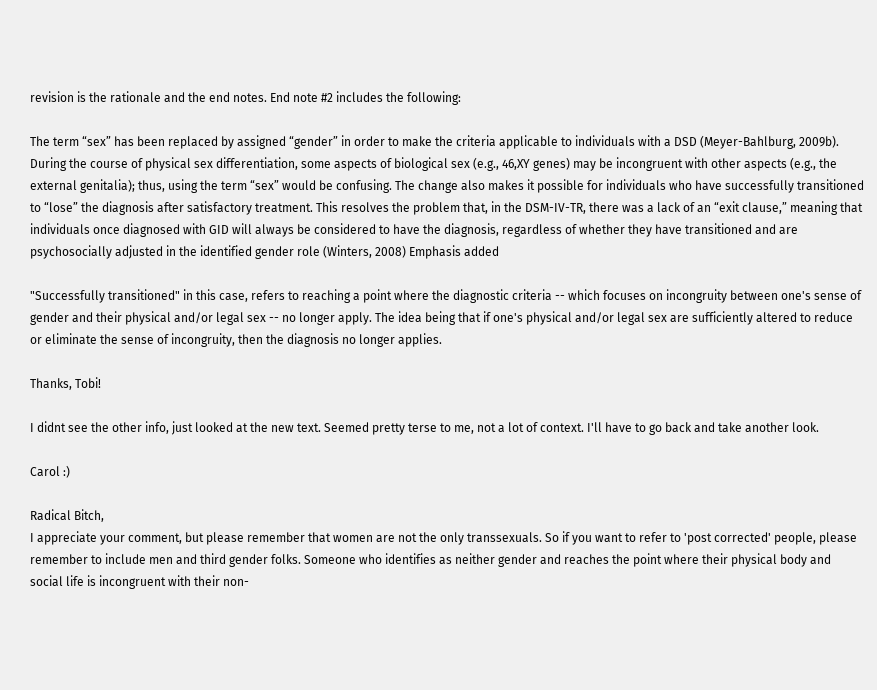revision is the rationale and the end notes. End note #2 includes the following:

The term “sex” has been replaced by assigned “gender” in order to make the criteria applicable to individuals with a DSD (Meyer-Bahlburg, 2009b). During the course of physical sex differentiation, some aspects of biological sex (e.g., 46,XY genes) may be incongruent with other aspects (e.g., the external genitalia); thus, using the term “sex” would be confusing. The change also makes it possible for individuals who have successfully transitioned to “lose” the diagnosis after satisfactory treatment. This resolves the problem that, in the DSM-IV-TR, there was a lack of an “exit clause,” meaning that individuals once diagnosed with GID will always be considered to have the diagnosis, regardless of whether they have transitioned and are psychosocially adjusted in the identified gender role (Winters, 2008) Emphasis added

"Successfully transitioned" in this case, refers to reaching a point where the diagnostic criteria -- which focuses on incongruity between one's sense of gender and their physical and/or legal sex -- no longer apply. The idea being that if one's physical and/or legal sex are sufficiently altered to reduce or eliminate the sense of incongruity, then the diagnosis no longer applies.

Thanks, Tobi!

I didnt see the other info, just looked at the new text. Seemed pretty terse to me, not a lot of context. I'll have to go back and take another look.

Carol :)

Radical Bitch,
I appreciate your comment, but please remember that women are not the only transsexuals. So if you want to refer to 'post corrected' people, please remember to include men and third gender folks. Someone who identifies as neither gender and reaches the point where their physical body and social life is incongruent with their non-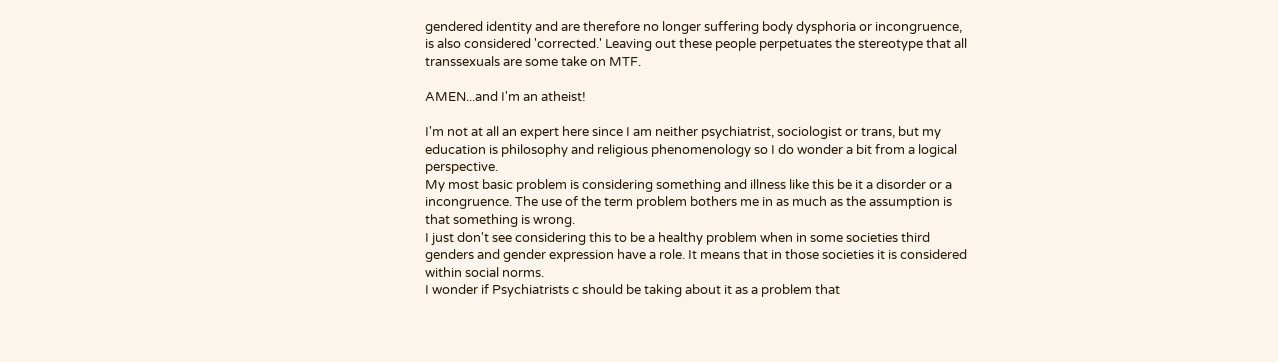gendered identity and are therefore no longer suffering body dysphoria or incongruence, is also considered 'corrected.' Leaving out these people perpetuates the stereotype that all transsexuals are some take on MTF.

AMEN...and I'm an atheist!

I'm not at all an expert here since I am neither psychiatrist, sociologist or trans, but my education is philosophy and religious phenomenology so I do wonder a bit from a logical perspective.
My most basic problem is considering something and illness like this be it a disorder or a incongruence. The use of the term problem bothers me in as much as the assumption is that something is wrong.
I just don't see considering this to be a healthy problem when in some societies third genders and gender expression have a role. It means that in those societies it is considered within social norms.
I wonder if Psychiatrists c should be taking about it as a problem that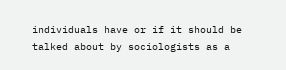individuals have or if it should be talked about by sociologists as a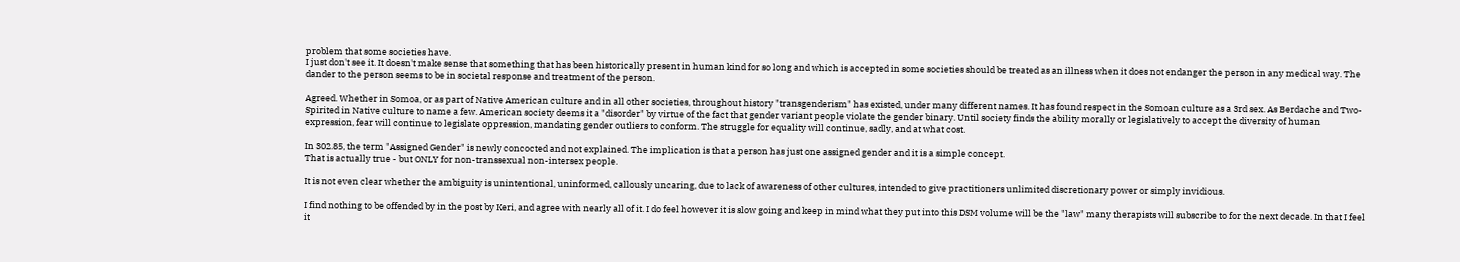problem that some societies have.
I just don't see it. It doesn't make sense that something that has been historically present in human kind for so long and which is accepted in some societies should be treated as an illness when it does not endanger the person in any medical way. The dander to the person seems to be in societal response and treatment of the person.

Agreed. Whether in Somoa, or as part of Native American culture and in all other societies, throughout history "transgenderism" has existed, under many different names. It has found respect in the Somoan culture as a 3rd sex. As Berdache and Two-Spirited in Native culture to name a few. American society deems it a "disorder" by virtue of the fact that gender variant people violate the gender binary. Until society finds the ability morally or legislatively to accept the diversity of human expression, fear will continue to legislate oppression, mandating gender outliers to conform. The struggle for equality will continue, sadly, and at what cost.

In 302.85, the term "Assigned Gender" is newly concocted and not explained. The implication is that a person has just one assigned gender and it is a simple concept.
That is actually true - but ONLY for non-transsexual non-intersex people.

It is not even clear whether the ambiguity is unintentional, uninformed, callously uncaring, due to lack of awareness of other cultures, intended to give practitioners unlimited discretionary power or simply invidious.

I find nothing to be offended by in the post by Keri, and agree with nearly all of it. I do feel however it is slow going and keep in mind what they put into this DSM volume will be the "law" many therapists will subscribe to for the next decade. In that I feel it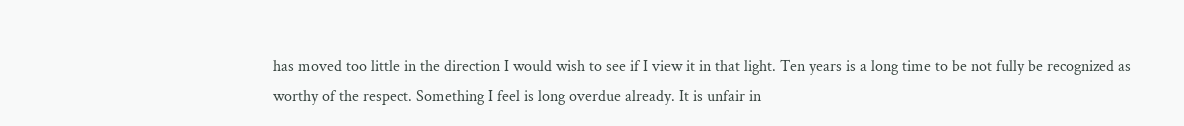has moved too little in the direction I would wish to see if I view it in that light. Ten years is a long time to be not fully be recognized as worthy of the respect. Something I feel is long overdue already. It is unfair in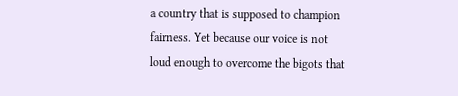a country that is supposed to champion fairness. Yet because our voice is not loud enough to overcome the bigots that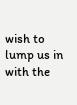wish to lump us in with the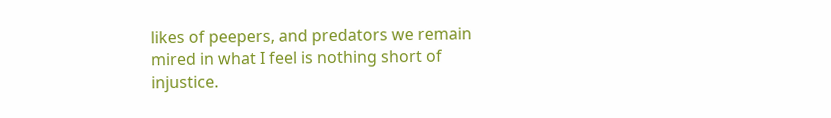likes of peepers, and predators we remain mired in what I feel is nothing short of injustice.